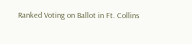Ranked Voting on Ballot in Ft. Collins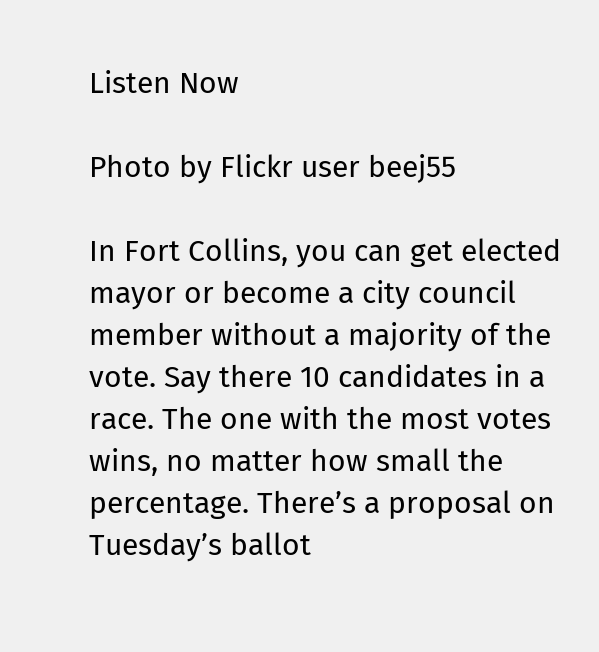Listen Now

Photo by Flickr user beej55

In Fort Collins, you can get elected mayor or become a city council member without a majority of the vote. Say there 10 candidates in a race. The one with the most votes wins, no matter how small the percentage. There’s a proposal on Tuesday’s ballot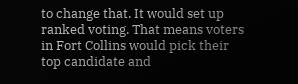to change that. It would set up ranked voting. That means voters in Fort Collins would pick their top candidate and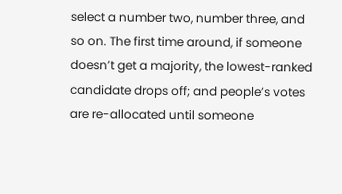select a number two, number three, and so on. The first time around, if someone doesn’t get a majority, the lowest-ranked candidate drops off; and people’s votes are re-allocated until someone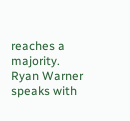reaches a majority. Ryan Warner speaks with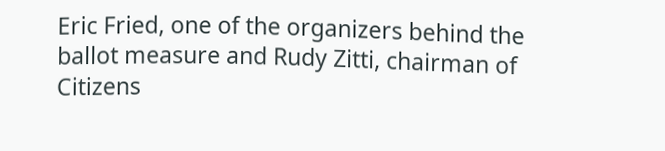Eric Fried, one of the organizers behind the ballot measure and Rudy Zitti, chairman of Citizens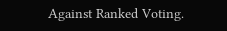Against Ranked Voting.